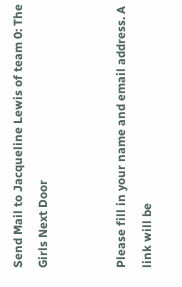Send Mail to Jacqueline Lewis of team 0: The Girls Next Door


Please fill in your name and email address. A link will be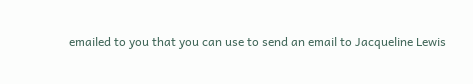emailed to you that you can use to send an email to Jacqueline Lewis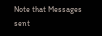Note that Messages sent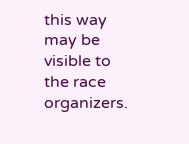this way may be visible to the race organizers.